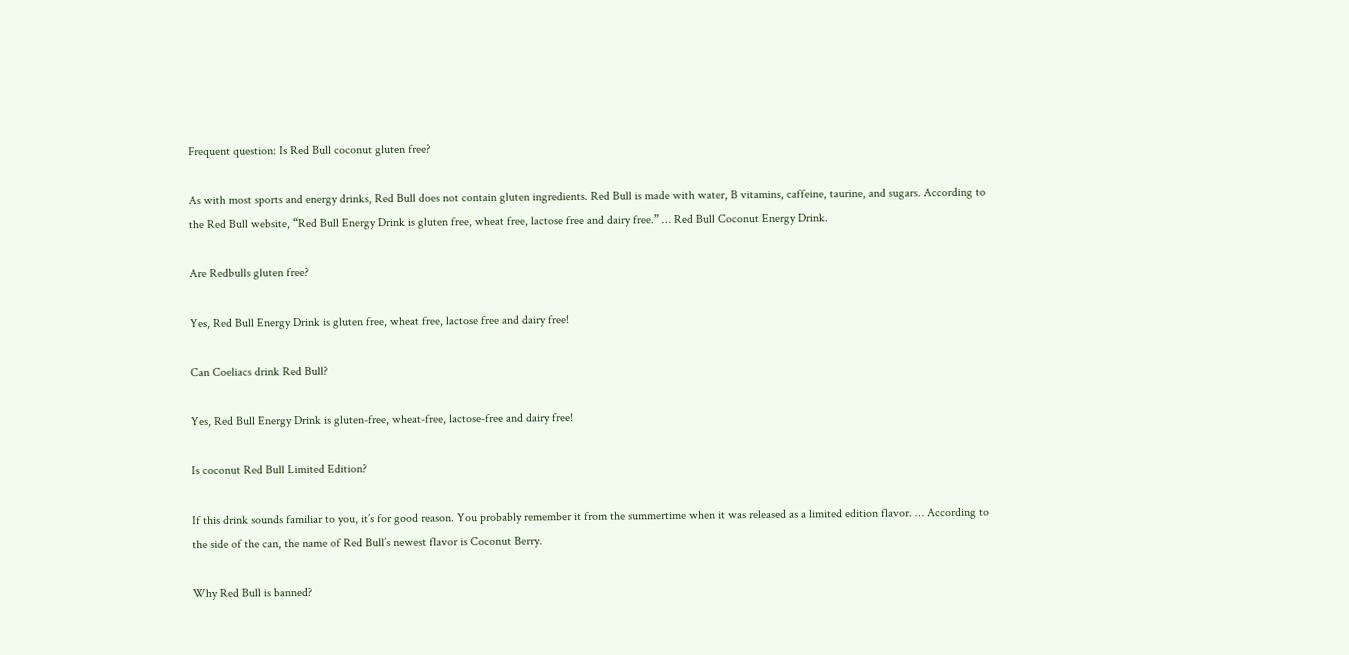Frequent question: Is Red Bull coconut gluten free?

As with most sports and energy drinks, Red Bull does not contain gluten ingredients. Red Bull is made with water, B vitamins, caffeine, taurine, and sugars. According to the Red Bull website, “Red Bull Energy Drink is gluten free, wheat free, lactose free and dairy free.” … Red Bull Coconut Energy Drink.

Are Redbulls gluten free?

Yes, Red Bull Energy Drink is gluten free, wheat free, lactose free and dairy free!

Can Coeliacs drink Red Bull?

Yes, Red Bull Energy Drink is gluten-free, wheat-free, lactose-free and dairy free!

Is coconut Red Bull Limited Edition?

If this drink sounds familiar to you, it’s for good reason. You probably remember it from the summertime when it was released as a limited edition flavor. … According to the side of the can, the name of Red Bull’s newest flavor is Coconut Berry.

Why Red Bull is banned?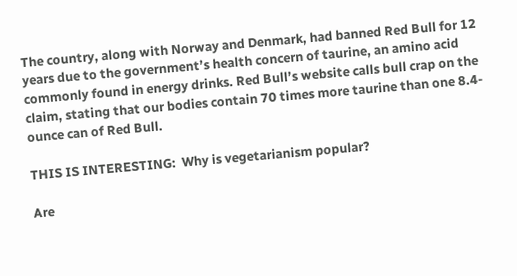The country, along with Norway and Denmark, had banned Red Bull for 12 years due to the government’s health concern of taurine, an amino acid commonly found in energy drinks. Red Bull’s website calls bull crap on the claim, stating that our bodies contain 70 times more taurine than one 8.4-ounce can of Red Bull.

THIS IS INTERESTING:  Why is vegetarianism popular?

Are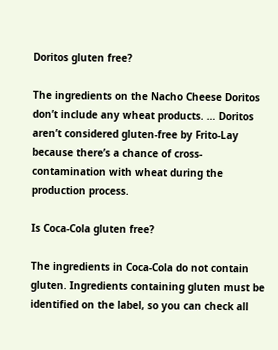Doritos gluten free?

The ingredients on the Nacho Cheese Doritos don’t include any wheat products. … Doritos aren’t considered gluten-free by Frito-Lay because there’s a chance of cross-contamination with wheat during the production process.

Is Coca-Cola gluten free?

The ingredients in Coca-Cola do not contain gluten. Ingredients containing gluten must be identified on the label, so you can check all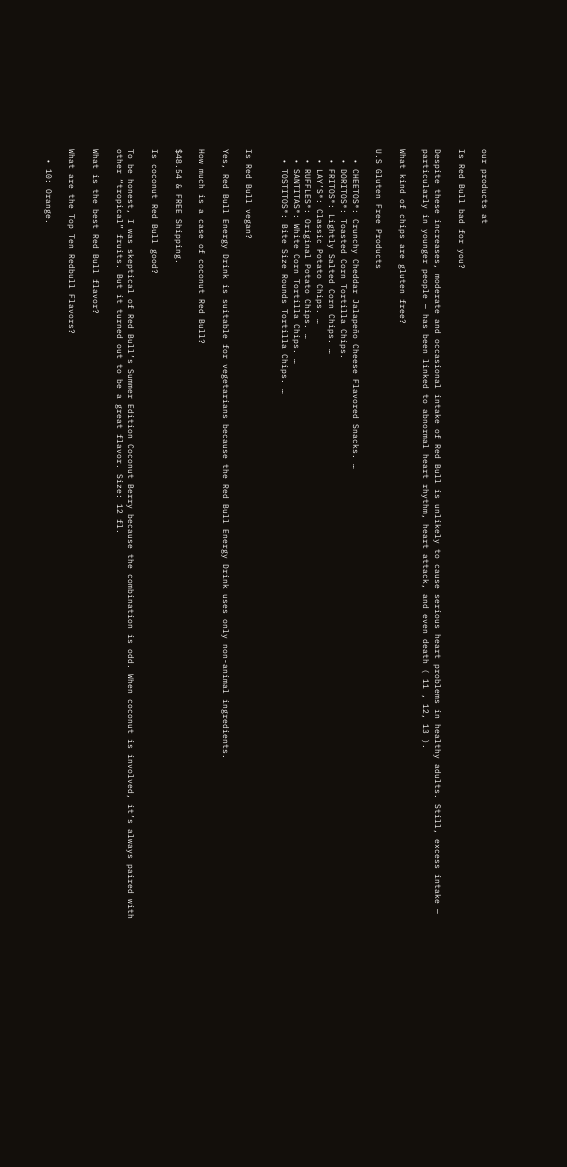our products at

Is Red Bull bad for you?

Despite these increases, moderate and occasional intake of Red Bull is unlikely to cause serious heart problems in healthy adults. Still, excess intake — particularly in younger people — has been linked to abnormal heart rhythm, heart attack, and even death ( 11 , 12, 13 ).

What kind of chips are gluten free?

U.S Gluten Free Products

  • CHEETOS®: Crunchy Cheddar Jalapeño Cheese Flavored Snacks. …
  • DORITOS®: Toasted Corn Tortilla Chips.
  • FRITOS®: Lightly Salted Corn Chips. …
  • LAY’S®: Classic Potato Chips. …
  • RUFFLES®: Original Potato Chips. …
  • SANTITAS®: White Corn Tortilla Chips. …
  • TOSTITOS®: Bite Size Rounds Tortilla Chips. …


Is Red Bull vegan?

Yes, Red Bull Energy Drink is suitable for vegetarians because the Red Bull Energy Drink uses only non-animal ingredients.

How much is a case of coconut Red Bull?

$48.54 & FREE Shipping.

Is coconut Red Bull good?

To be honest, I was skeptical of Red Bull’s Summer Edition Coconut Berry because the combination is odd. When coconut is involved, it’s always paired with other “tropical” fruits. But it turned out to be a great flavor. Size: 12 fl.

What is the best Red Bull flavor?

What are the Top Ten Redbull Flavors?

  • 10: Orange.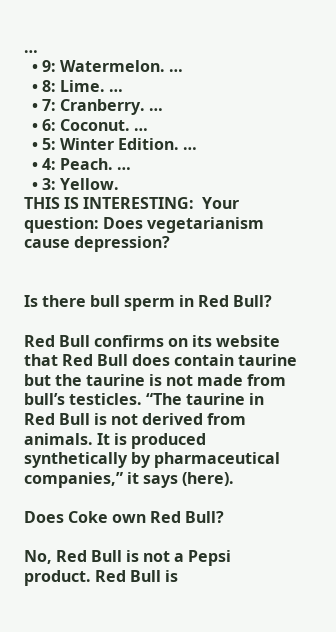…
  • 9: Watermelon. …
  • 8: Lime. …
  • 7: Cranberry. …
  • 6: Coconut. …
  • 5: Winter Edition. …
  • 4: Peach. …
  • 3: Yellow.
THIS IS INTERESTING:  Your question: Does vegetarianism cause depression?


Is there bull sperm in Red Bull?

Red Bull confirms on its website that Red Bull does contain taurine but the taurine is not made from bull’s testicles. “The taurine in Red Bull is not derived from animals. It is produced synthetically by pharmaceutical companies,” it says (here).

Does Coke own Red Bull?

No, Red Bull is not a Pepsi product. Red Bull is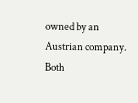owned by an Austrian company. Both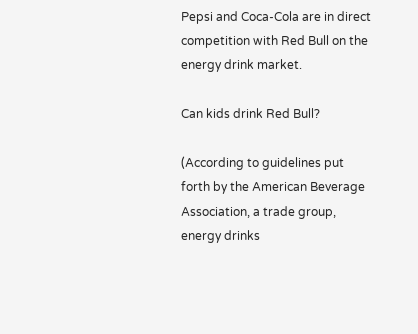Pepsi and Coca-Cola are in direct competition with Red Bull on the energy drink market.

Can kids drink Red Bull?

(According to guidelines put forth by the American Beverage Association, a trade group, energy drinks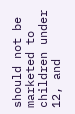should not be marketed to children under 12, and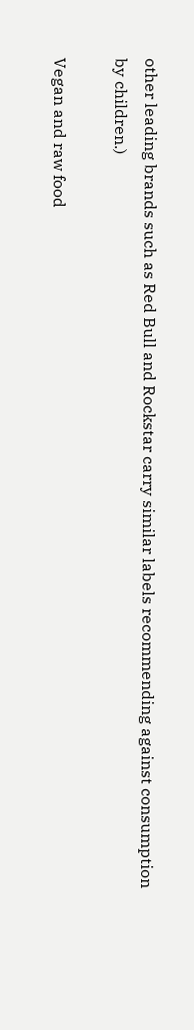other leading brands such as Red Bull and Rockstar carry similar labels recommending against consumption by children.)

Vegan and raw food